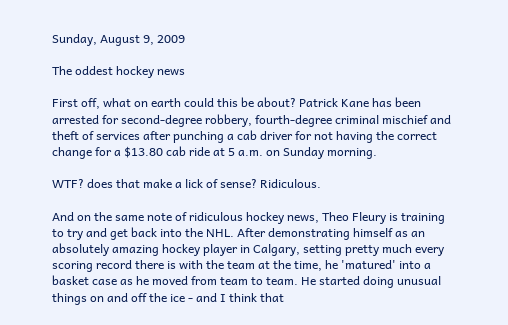Sunday, August 9, 2009

The oddest hockey news

First off, what on earth could this be about? Patrick Kane has been arrested for second-degree robbery, fourth-degree criminal mischief and theft of services after punching a cab driver for not having the correct change for a $13.80 cab ride at 5 a.m. on Sunday morning.

WTF? does that make a lick of sense? Ridiculous.

And on the same note of ridiculous hockey news, Theo Fleury is training to try and get back into the NHL. After demonstrating himself as an absolutely amazing hockey player in Calgary, setting pretty much every scoring record there is with the team at the time, he 'matured' into a basket case as he moved from team to team. He started doing unusual things on and off the ice - and I think that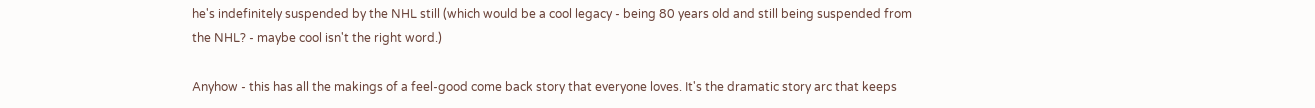he's indefinitely suspended by the NHL still (which would be a cool legacy - being 80 years old and still being suspended from the NHL? - maybe cool isn't the right word.)

Anyhow - this has all the makings of a feel-good come back story that everyone loves. It's the dramatic story arc that keeps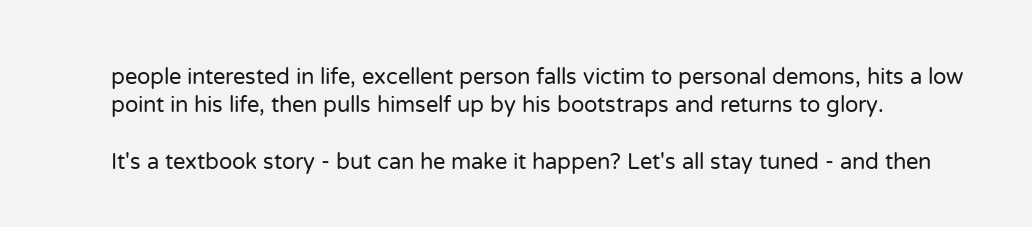people interested in life, excellent person falls victim to personal demons, hits a low point in his life, then pulls himself up by his bootstraps and returns to glory.

It's a textbook story - but can he make it happen? Let's all stay tuned - and then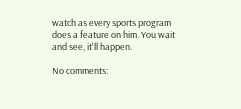watch as every sports program does a feature on him. You wait and see, it'll happen.

No comments: